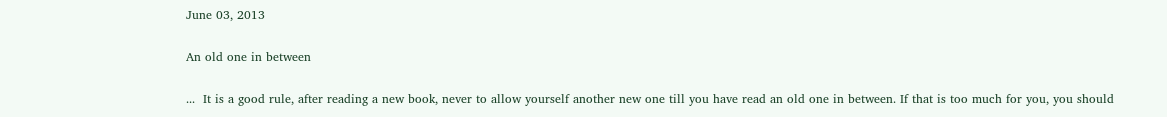June 03, 2013

An old one in between

...  It is a good rule, after reading a new book, never to allow yourself another new one till you have read an old one in between. If that is too much for you, you should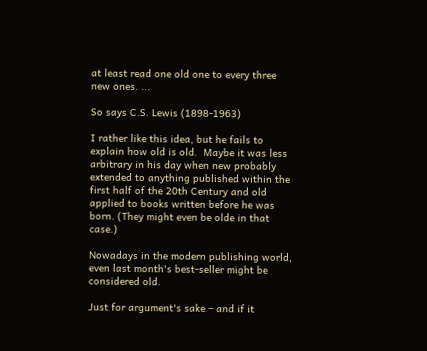at least read one old one to every three new ones. ...

So says C.S. Lewis (1898-1963)

I rather like this idea, but he fails to explain how old is old.  Maybe it was less arbitrary in his day when new probably extended to anything published within the first half of the 20th Century and old applied to books written before he was born. (They might even be olde in that case.)

Nowadays in the modern publishing world, even last month's best-seller might be considered old.

Just for argument's sake – and if it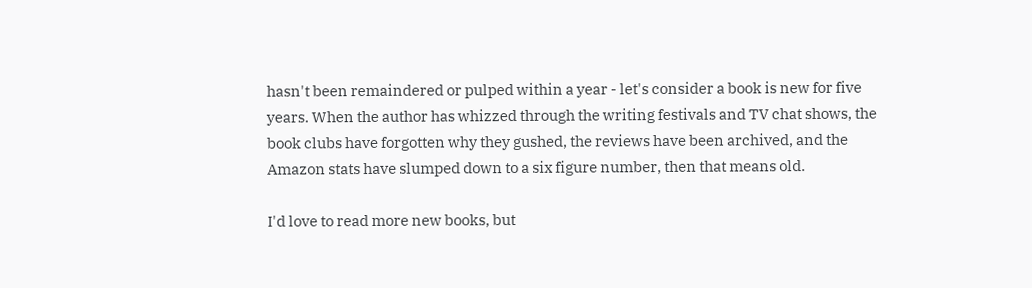hasn't been remaindered or pulped within a year - let's consider a book is new for five years. When the author has whizzed through the writing festivals and TV chat shows, the book clubs have forgotten why they gushed, the reviews have been archived, and the Amazon stats have slumped down to a six figure number, then that means old.

I'd love to read more new books, but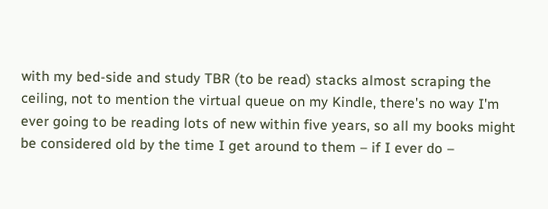with my bed-side and study TBR (to be read) stacks almost scraping the ceiling, not to mention the virtual queue on my Kindle, there's no way I'm ever going to be reading lots of new within five years, so all my books might be considered old by the time I get around to them – if I ever do –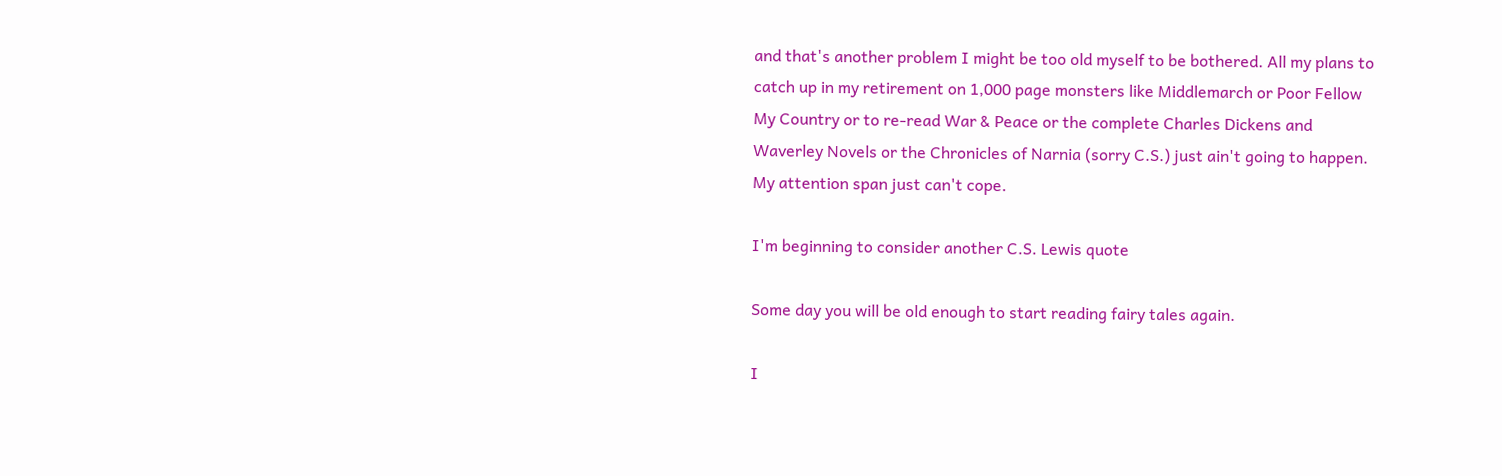and that's another problem I might be too old myself to be bothered. All my plans to catch up in my retirement on 1,000 page monsters like Middlemarch or Poor Fellow My Country or to re-read War & Peace or the complete Charles Dickens and Waverley Novels or the Chronicles of Narnia (sorry C.S.) just ain't going to happen. My attention span just can't cope.

I'm beginning to consider another C.S. Lewis quote

Some day you will be old enough to start reading fairy tales again.

I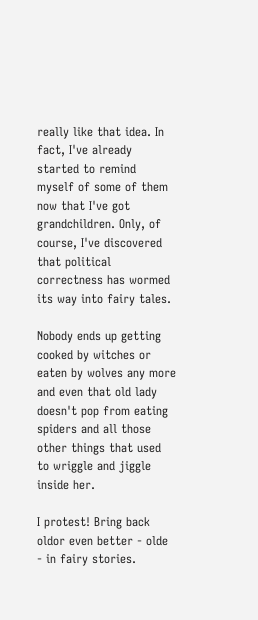really like that idea. In fact, I've already started to remind myself of some of them now that I've got grandchildren. Only, of course, I've discovered that political correctness has wormed its way into fairy tales.

Nobody ends up getting cooked by witches or eaten by wolves any more and even that old lady doesn't pop from eating spiders and all those other things that used to wriggle and jiggle inside her.

I protest! Bring back oldor even better - olde - in fairy stories.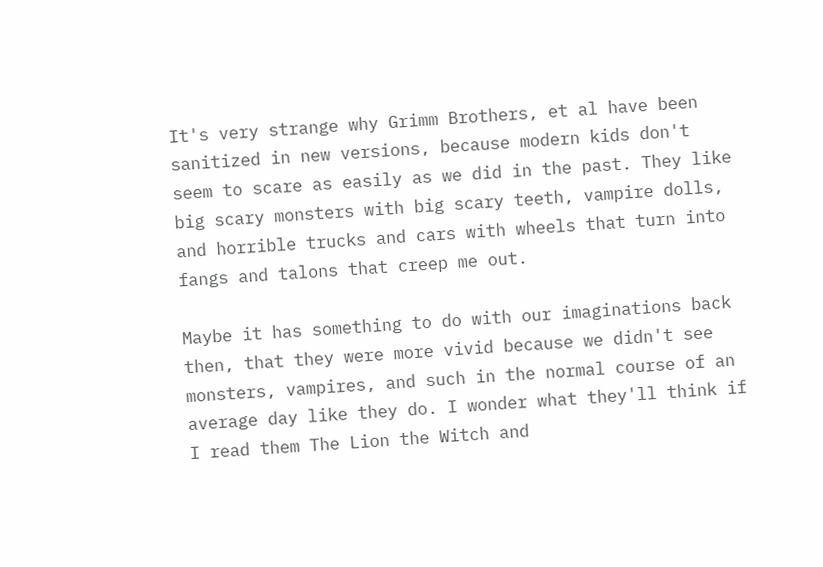It's very strange why Grimm Brothers, et al have been sanitized in new versions, because modern kids don't seem to scare as easily as we did in the past. They like big scary monsters with big scary teeth, vampire dolls, and horrible trucks and cars with wheels that turn into fangs and talons that creep me out.

Maybe it has something to do with our imaginations back then, that they were more vivid because we didn't see monsters, vampires, and such in the normal course of an average day like they do. I wonder what they'll think if I read them The Lion the Witch and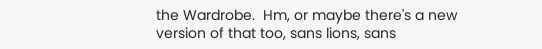the Wardrobe.  Hm, or maybe there's a new version of that too, sans lions, sans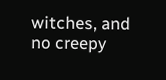witches, and no creepy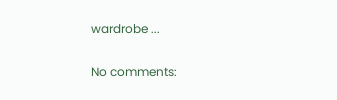wardrobe ...

No comments: